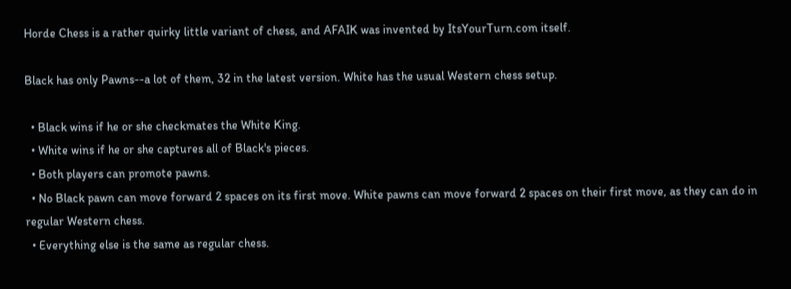Horde Chess is a rather quirky little variant of chess, and AFAIK was invented by ItsYourTurn.com itself.

Black has only Pawns--a lot of them, 32 in the latest version. White has the usual Western chess setup.

  • Black wins if he or she checkmates the White King.
  • White wins if he or she captures all of Black's pieces.
  • Both players can promote pawns.
  • No Black pawn can move forward 2 spaces on its first move. White pawns can move forward 2 spaces on their first move, as they can do in regular Western chess.
  • Everything else is the same as regular chess.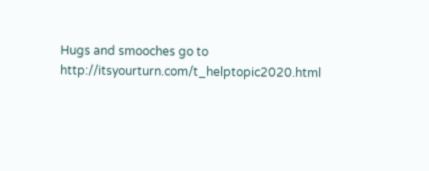Hugs and smooches go to http://itsyourturn.com/t_helptopic2020.html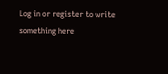Log in or register to write something here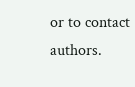or to contact authors.